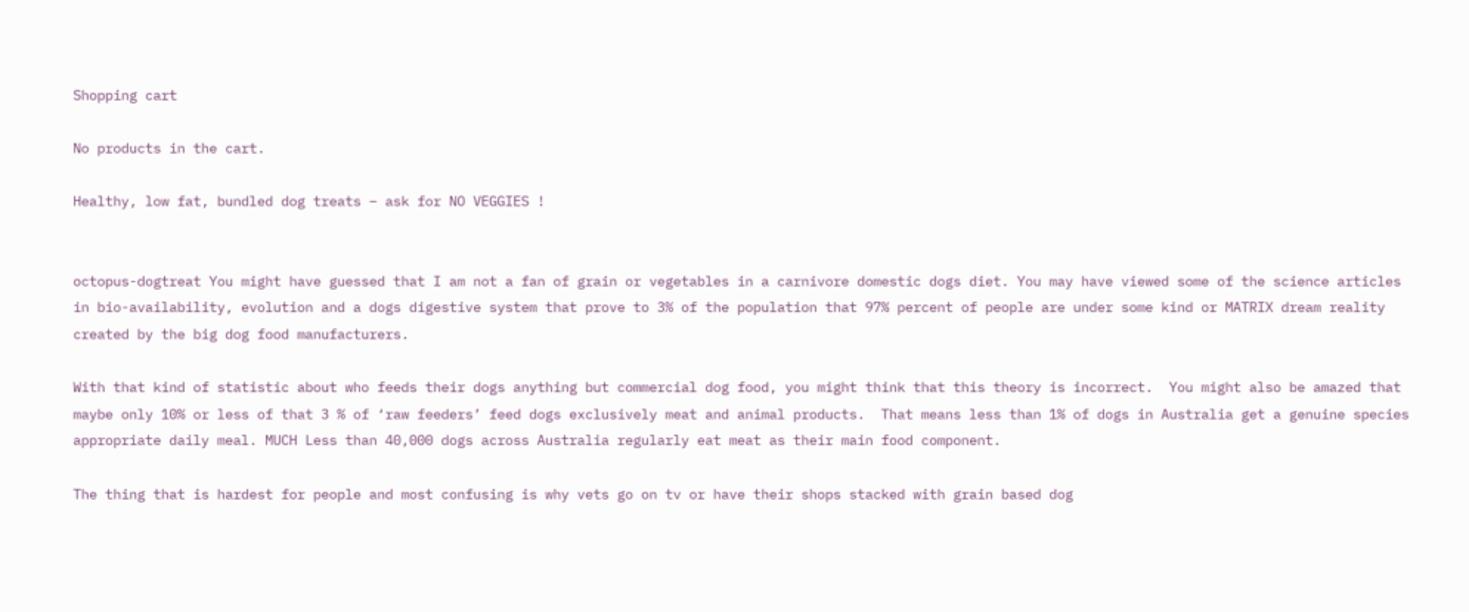Shopping cart

No products in the cart.

Healthy, low fat, bundled dog treats – ask for NO VEGGIES !


octopus-dogtreat You might have guessed that I am not a fan of grain or vegetables in a carnivore domestic dogs diet. You may have viewed some of the science articles in bio-availability, evolution and a dogs digestive system that prove to 3% of the population that 97% percent of people are under some kind or MATRIX dream reality created by the big dog food manufacturers.

With that kind of statistic about who feeds their dogs anything but commercial dog food, you might think that this theory is incorrect.  You might also be amazed that maybe only 10% or less of that 3 % of ‘raw feeders’ feed dogs exclusively meat and animal products.  That means less than 1% of dogs in Australia get a genuine species appropriate daily meal. MUCH Less than 40,000 dogs across Australia regularly eat meat as their main food component.

The thing that is hardest for people and most confusing is why vets go on tv or have their shops stacked with grain based dog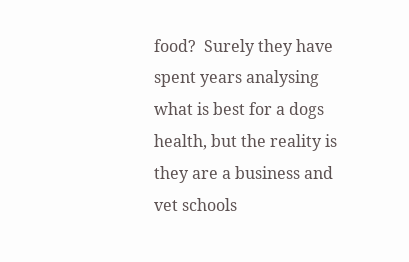food?  Surely they have spent years analysing what is best for a dogs health, but the reality is they are a business and vet schools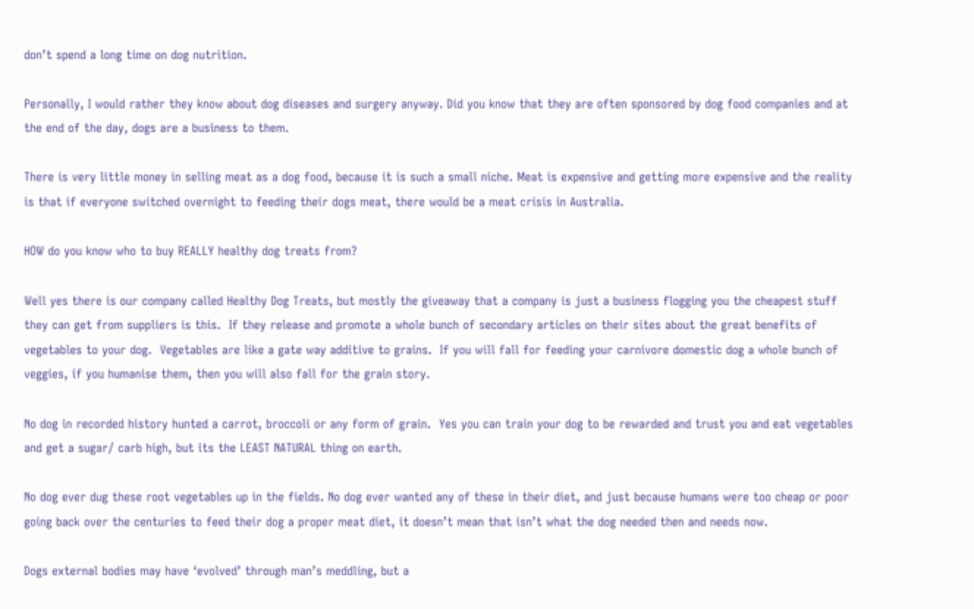don’t spend a long time on dog nutrition.

Personally, I would rather they know about dog diseases and surgery anyway. Did you know that they are often sponsored by dog food companies and at the end of the day, dogs are a business to them.

There is very little money in selling meat as a dog food, because it is such a small niche. Meat is expensive and getting more expensive and the reality is that if everyone switched overnight to feeding their dogs meat, there would be a meat crisis in Australia.

HOW do you know who to buy REALLY healthy dog treats from?

Well yes there is our company called Healthy Dog Treats, but mostly the giveaway that a company is just a business flogging you the cheapest stuff they can get from suppliers is this.  If they release and promote a whole bunch of secondary articles on their sites about the great benefits of vegetables to your dog.  Vegetables are like a gate way additive to grains.  If you will fall for feeding your carnivore domestic dog a whole bunch of veggies, if you humanise them, then you will also fall for the grain story.

No dog in recorded history hunted a carrot, broccoli or any form of grain.  Yes you can train your dog to be rewarded and trust you and eat vegetables and get a sugar/ carb high, but its the LEAST NATURAL thing on earth.

No dog ever dug these root vegetables up in the fields. No dog ever wanted any of these in their diet, and just because humans were too cheap or poor going back over the centuries to feed their dog a proper meat diet, it doesn’t mean that isn’t what the dog needed then and needs now.

Dogs external bodies may have ‘evolved’ through man’s meddling, but a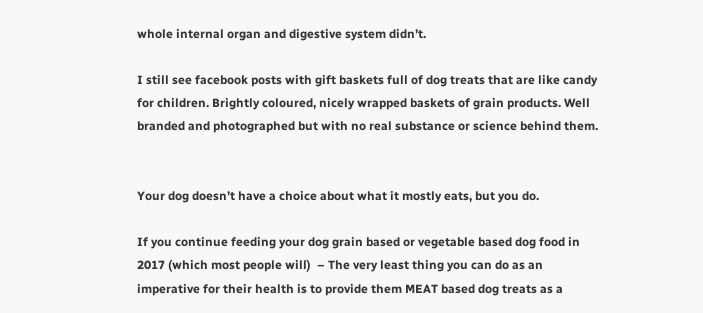whole internal organ and digestive system didn’t.

I still see facebook posts with gift baskets full of dog treats that are like candy for children. Brightly coloured, nicely wrapped baskets of grain products. Well branded and photographed but with no real substance or science behind them.


Your dog doesn’t have a choice about what it mostly eats, but you do.

If you continue feeding your dog grain based or vegetable based dog food in 2017 (which most people will)  – The very least thing you can do as an imperative for their health is to provide them MEAT based dog treats as a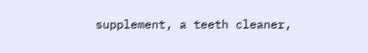supplement, a teeth cleaner,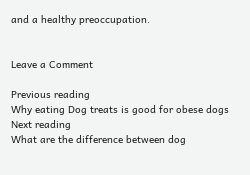and a healthy preoccupation.


Leave a Comment

Previous reading
Why eating Dog treats is good for obese dogs
Next reading
What are the difference between dog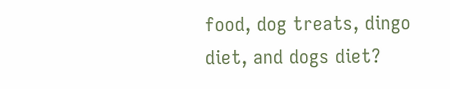food, dog treats, dingo diet, and dogs diet?